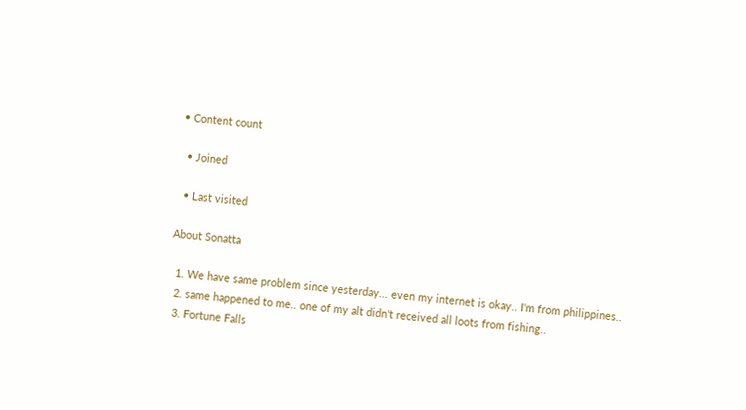• Content count

  • Joined

  • Last visited

About Sonatta

  1. We have same problem since yesterday... even my internet is okay.. I'm from philippines..
  2. same happened to me.. one of my alt didn't received all loots from fishing..
  3. Fortune Falls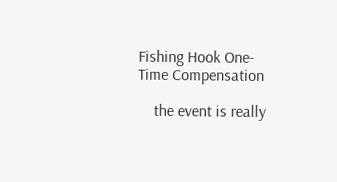Fishing Hook One-Time Compensation

    the event is really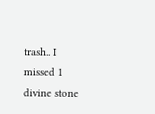trash.. I missed 1 divine stone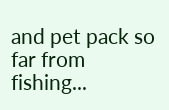and pet pack so far from fishing...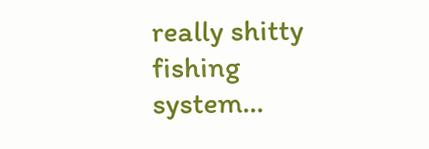really shitty fishing system...